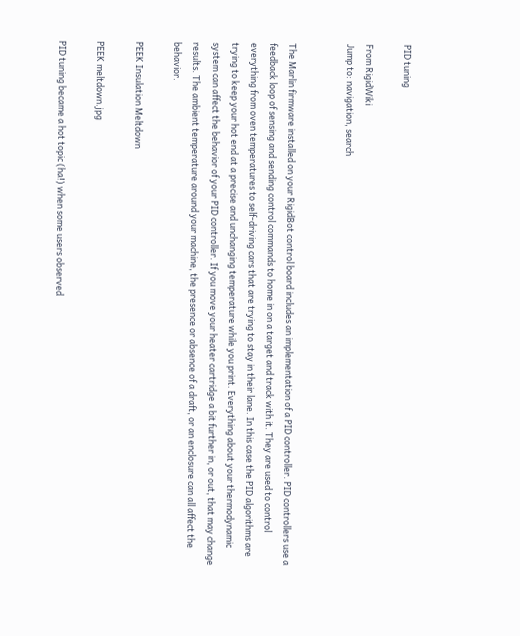PID tuning

From RigidWiki
Jump to: navigation, search


The Marlin firmware installed on your RigidBot control board includes an implementation of a PID controller. PID controllers use a feedback loop of sensing and sending control commands to home in on a target and track with it. They are used to control everything from oven temperatures to self-driving cars that are trying to stay in their lane. In this case the PID algorithms are trying to keep your hot end at a precise and unchanging temperature while you print. Everything about your thermodynamic system can affect the behavior of your PID controller. If you move your heater cartridge a bit further in, or out, that may change results. The ambient temperature around your machine, the presence or absence of a draft, or an enclosure can all affect the behavior.

PEEK Insulation Meltdown

PEEK meltdown.jpg

PID tuning became a hot topic (ha!) when some users observed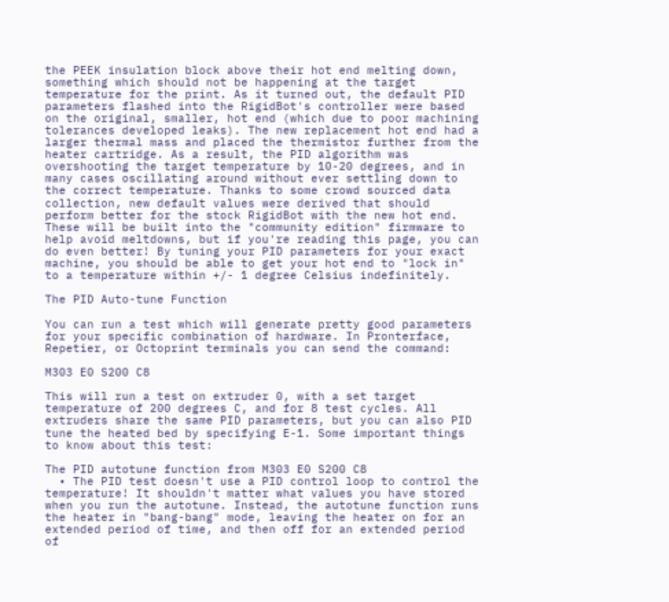the PEEK insulation block above their hot end melting down, something which should not be happening at the target temperature for the print. As it turned out, the default PID parameters flashed into the RigidBot's controller were based on the original, smaller, hot end (which due to poor machining tolerances developed leaks). The new replacement hot end had a larger thermal mass and placed the thermistor further from the heater cartridge. As a result, the PID algorithm was overshooting the target temperature by 10-20 degrees, and in many cases oscillating around without ever settling down to the correct temperature. Thanks to some crowd sourced data collection, new default values were derived that should perform better for the stock RigidBot with the new hot end. These will be built into the "community edition" firmware to help avoid meltdowns, but if you're reading this page, you can do even better! By tuning your PID parameters for your exact machine, you should be able to get your hot end to "lock in" to a temperature within +/- 1 degree Celsius indefinitely.

The PID Auto-tune Function

You can run a test which will generate pretty good parameters for your specific combination of hardware. In Pronterface, Repetier, or Octoprint terminals you can send the command:

M303 E0 S200 C8

This will run a test on extruder 0, with a set target temperature of 200 degrees C, and for 8 test cycles. All extruders share the same PID parameters, but you can also PID tune the heated bed by specifying E-1. Some important things to know about this test:

The PID autotune function from M303 E0 S200 C8
  • The PID test doesn't use a PID control loop to control the temperature! It shouldn't matter what values you have stored when you run the autotune. Instead, the autotune function runs the heater in "bang-bang" mode, leaving the heater on for an extended period of time, and then off for an extended period of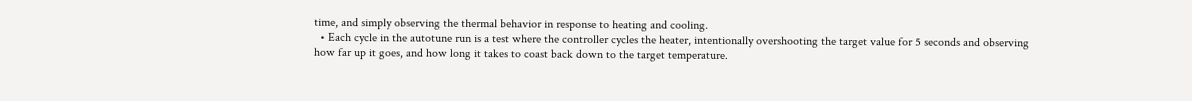time, and simply observing the thermal behavior in response to heating and cooling.
  • Each cycle in the autotune run is a test where the controller cycles the heater, intentionally overshooting the target value for 5 seconds and observing how far up it goes, and how long it takes to coast back down to the target temperature.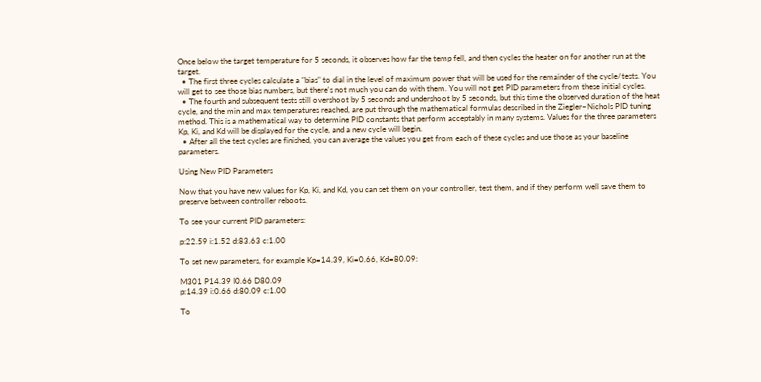Once below the target temperature for 5 seconds, it observes how far the temp fell, and then cycles the heater on for another run at the target.
  • The first three cycles calculate a "bias" to dial in the level of maximum power that will be used for the remainder of the cycle/tests. You will get to see those bias numbers, but there's not much you can do with them. You will not get PID parameters from these initial cycles.
  • The fourth and subsequent tests still overshoot by 5 seconds and undershoot by 5 seconds, but this time the observed duration of the heat cycle, and the min and max temperatures reached, are put through the mathematical formulas described in the Ziegler–Nichols PID tuning method. This is a mathematical way to determine PID constants that perform acceptably in many systems. Values for the three parameters Kp, Ki, and Kd will be displayed for the cycle, and a new cycle will begin.
  • After all the test cycles are finished, you can average the values you get from each of these cycles and use those as your baseline parameters.

Using New PID Parameters

Now that you have new values for Kp, Ki, and Kd, you can set them on your controller, test them, and if they perform well save them to preserve between controller reboots.

To see your current PID parameters:

p:22.59 i:1.52 d:83.63 c:1.00

To set new parameters, for example Kp=14.39, Ki=0.66, Kd=80.09:

M301 P14.39 I0.66 D80.09
p:14.39 i:0.66 d:80.09 c:1.00

To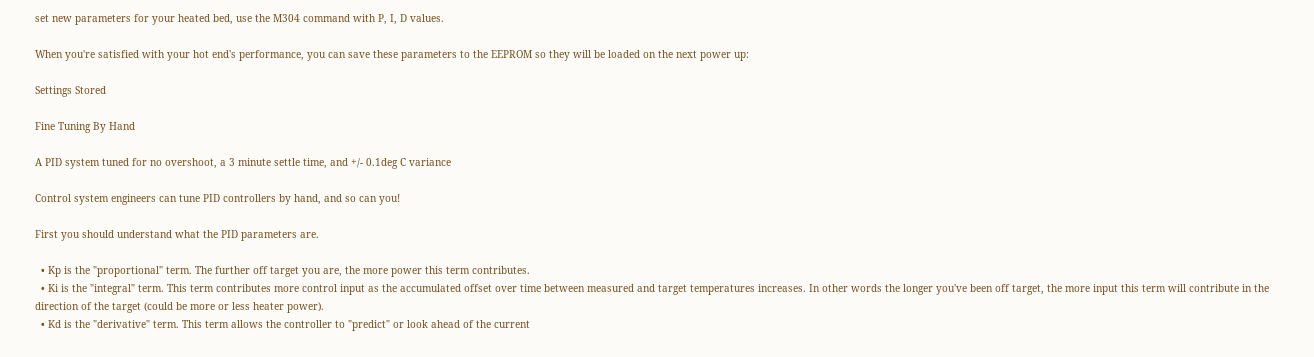set new parameters for your heated bed, use the M304 command with P, I, D values.

When you're satisfied with your hot end's performance, you can save these parameters to the EEPROM so they will be loaded on the next power up:

Settings Stored

Fine Tuning By Hand

A PID system tuned for no overshoot, a 3 minute settle time, and +/- 0.1deg C variance

Control system engineers can tune PID controllers by hand, and so can you!

First you should understand what the PID parameters are.

  • Kp is the "proportional" term. The further off target you are, the more power this term contributes.
  • Ki is the "integral" term. This term contributes more control input as the accumulated offset over time between measured and target temperatures increases. In other words the longer you've been off target, the more input this term will contribute in the direction of the target (could be more or less heater power).
  • Kd is the "derivative" term. This term allows the controller to "predict" or look ahead of the current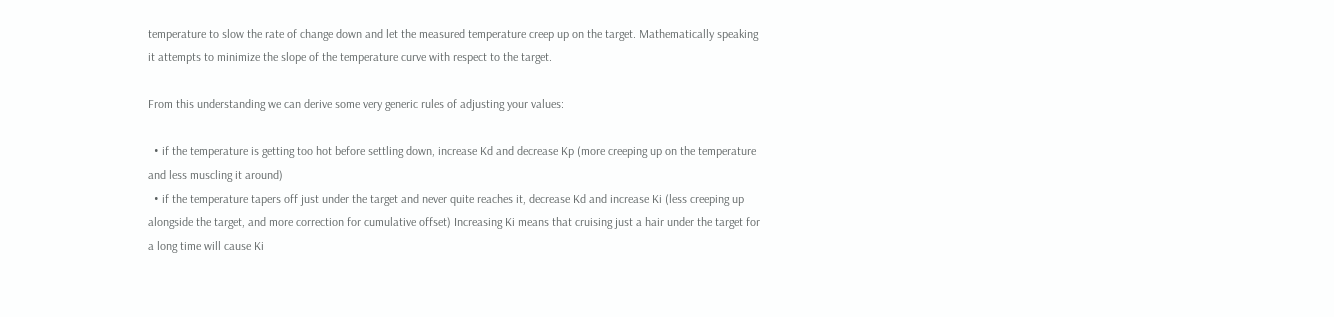temperature to slow the rate of change down and let the measured temperature creep up on the target. Mathematically speaking it attempts to minimize the slope of the temperature curve with respect to the target.

From this understanding we can derive some very generic rules of adjusting your values:

  • if the temperature is getting too hot before settling down, increase Kd and decrease Kp (more creeping up on the temperature and less muscling it around)
  • if the temperature tapers off just under the target and never quite reaches it, decrease Kd and increase Ki (less creeping up alongside the target, and more correction for cumulative offset) Increasing Ki means that cruising just a hair under the target for a long time will cause Ki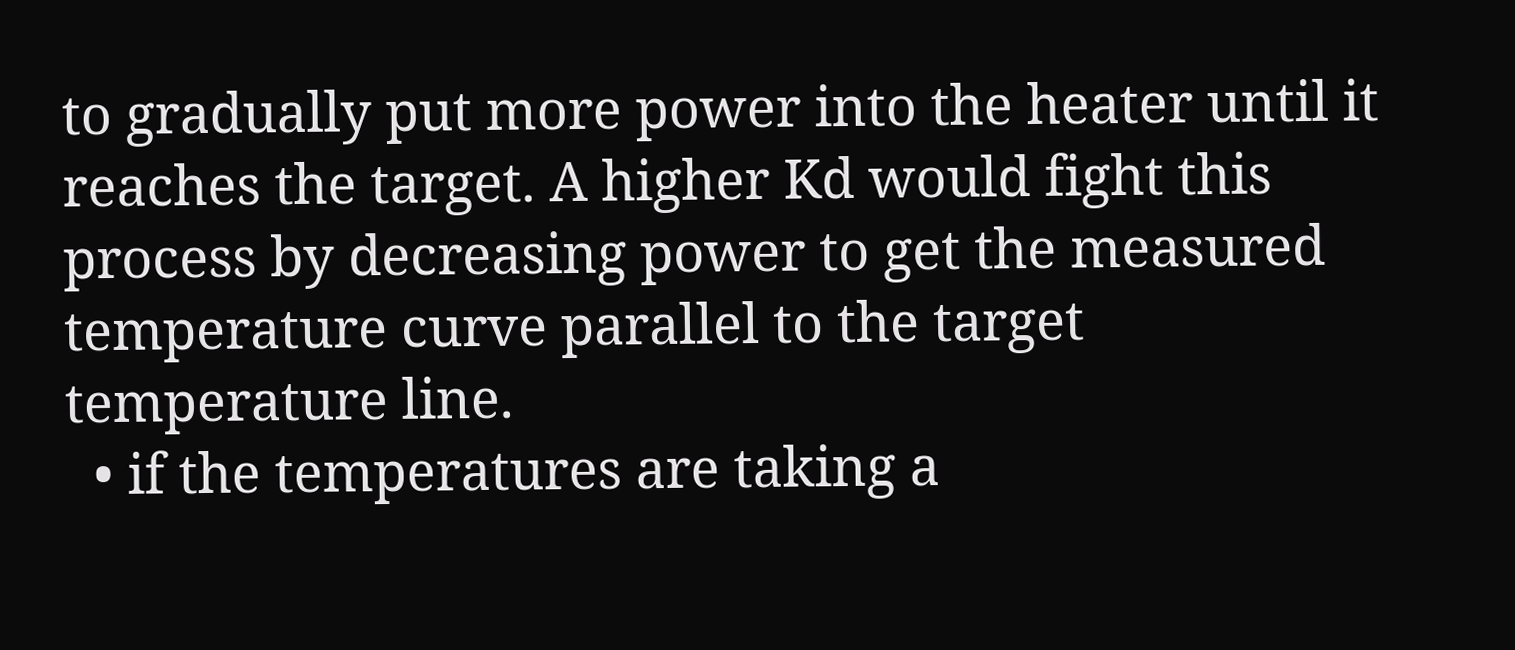to gradually put more power into the heater until it reaches the target. A higher Kd would fight this process by decreasing power to get the measured temperature curve parallel to the target temperature line.
  • if the temperatures are taking a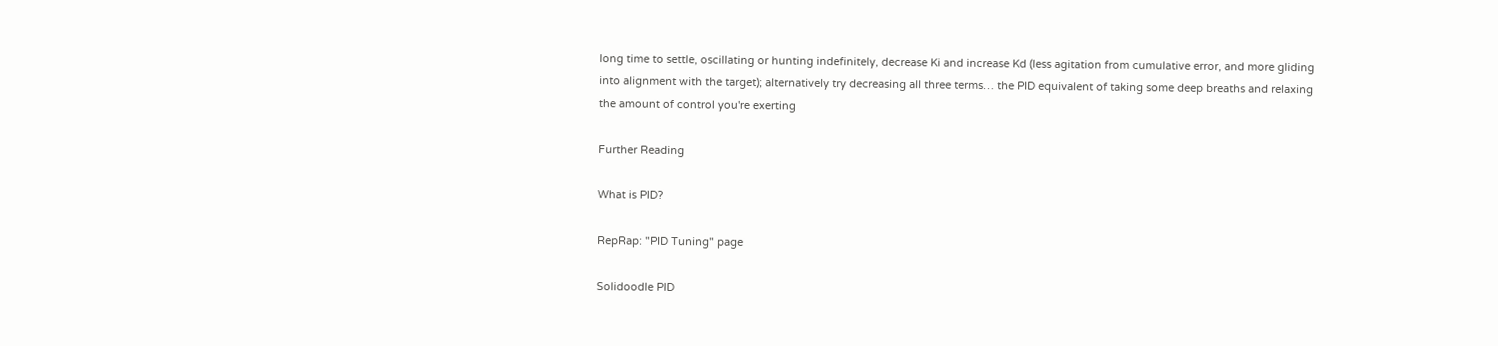long time to settle, oscillating or hunting indefinitely, decrease Ki and increase Kd (less agitation from cumulative error, and more gliding into alignment with the target); alternatively try decreasing all three terms… the PID equivalent of taking some deep breaths and relaxing the amount of control you're exerting

Further Reading

What is PID?

RepRap: "PID Tuning" page

Solidoodle PID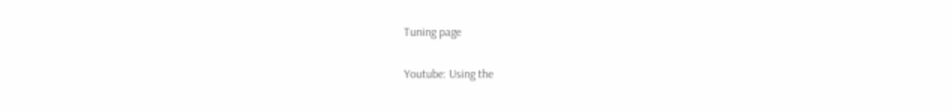Tuning page

Youtube: Using the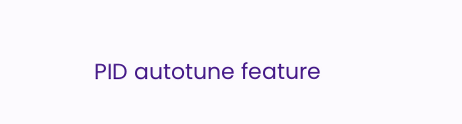PID autotune feature